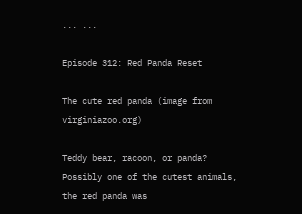... ...

Episode 312: Red Panda Reset

The cute red panda (image from virginiazoo.org)

Teddy bear, racoon, or panda? Possibly one of the cutest animals, the red panda was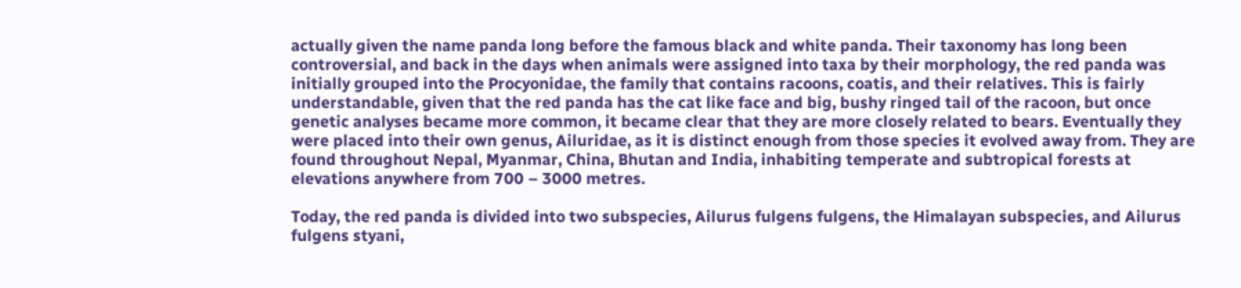actually given the name panda long before the famous black and white panda. Their taxonomy has long been controversial, and back in the days when animals were assigned into taxa by their morphology, the red panda was initially grouped into the Procyonidae, the family that contains racoons, coatis, and their relatives. This is fairly understandable, given that the red panda has the cat like face and big, bushy ringed tail of the racoon, but once genetic analyses became more common, it became clear that they are more closely related to bears. Eventually they were placed into their own genus, Ailuridae, as it is distinct enough from those species it evolved away from. They are found throughout Nepal, Myanmar, China, Bhutan and India, inhabiting temperate and subtropical forests at elevations anywhere from 700 – 3000 metres.

Today, the red panda is divided into two subspecies, Ailurus fulgens fulgens, the Himalayan subspecies, and Ailurus fulgens styani,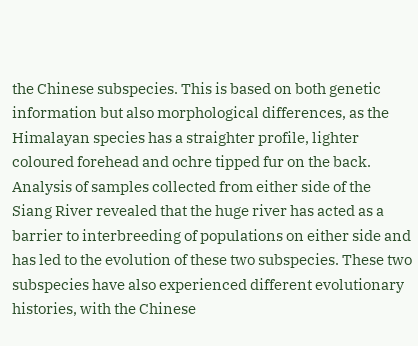the Chinese subspecies. This is based on both genetic information but also morphological differences, as the Himalayan species has a straighter profile, lighter coloured forehead and ochre tipped fur on the back. Analysis of samples collected from either side of the Siang River revealed that the huge river has acted as a barrier to interbreeding of populations on either side and has led to the evolution of these two subspecies. These two subspecies have also experienced different evolutionary histories, with the Chinese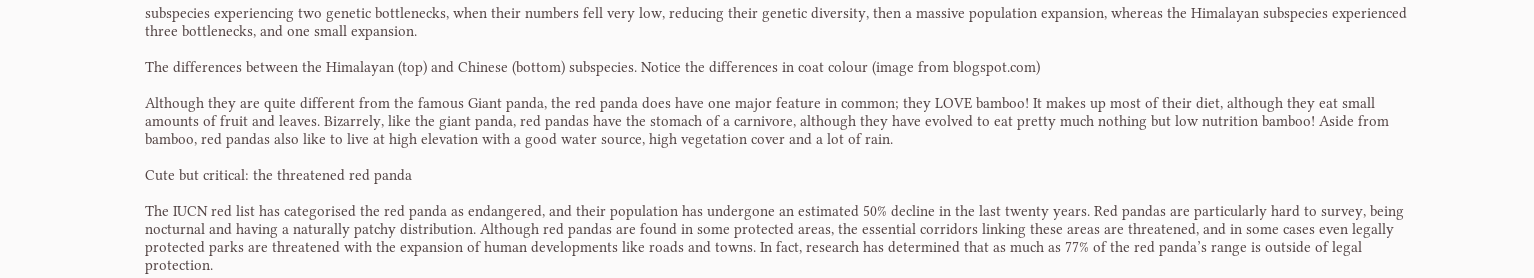subspecies experiencing two genetic bottlenecks, when their numbers fell very low, reducing their genetic diversity, then a massive population expansion, whereas the Himalayan subspecies experienced three bottlenecks, and one small expansion.

The differences between the Himalayan (top) and Chinese (bottom) subspecies. Notice the differences in coat colour (image from blogspot.com)

Although they are quite different from the famous Giant panda, the red panda does have one major feature in common; they LOVE bamboo! It makes up most of their diet, although they eat small amounts of fruit and leaves. Bizarrely, like the giant panda, red pandas have the stomach of a carnivore, although they have evolved to eat pretty much nothing but low nutrition bamboo! Aside from bamboo, red pandas also like to live at high elevation with a good water source, high vegetation cover and a lot of rain.

Cute but critical: the threatened red panda

The IUCN red list has categorised the red panda as endangered, and their population has undergone an estimated 50% decline in the last twenty years. Red pandas are particularly hard to survey, being nocturnal and having a naturally patchy distribution. Although red pandas are found in some protected areas, the essential corridors linking these areas are threatened, and in some cases even legally protected parks are threatened with the expansion of human developments like roads and towns. In fact, research has determined that as much as 77% of the red panda’s range is outside of legal protection.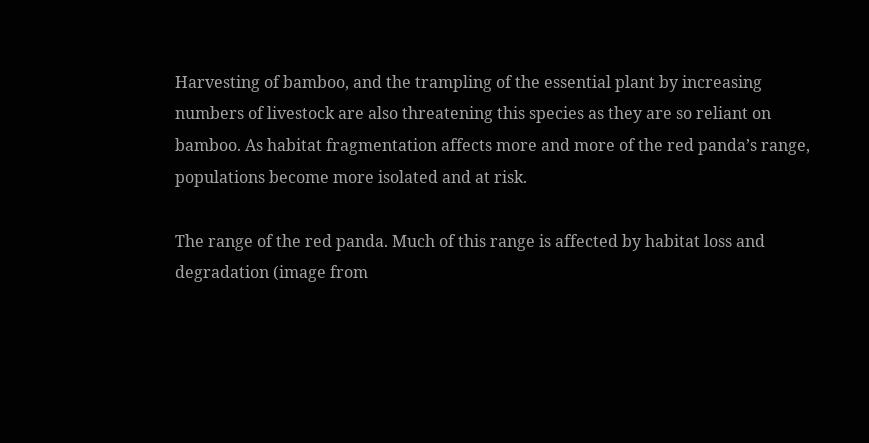Harvesting of bamboo, and the trampling of the essential plant by increasing numbers of livestock are also threatening this species as they are so reliant on bamboo. As habitat fragmentation affects more and more of the red panda’s range, populations become more isolated and at risk.

The range of the red panda. Much of this range is affected by habitat loss and degradation (image from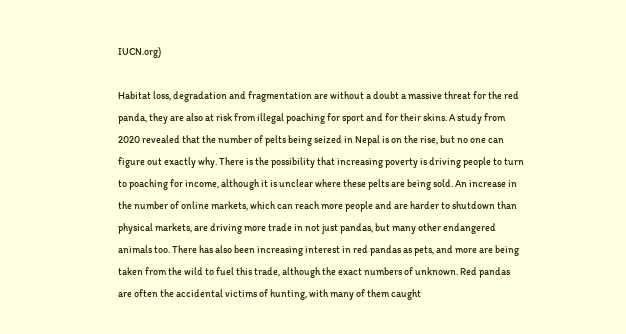IUCN.org)

Habitat loss, degradation and fragmentation are without a doubt a massive threat for the red panda, they are also at risk from illegal poaching for sport and for their skins. A study from 2020 revealed that the number of pelts being seized in Nepal is on the rise, but no one can figure out exactly why. There is the possibility that increasing poverty is driving people to turn to poaching for income, although it is unclear where these pelts are being sold. An increase in the number of online markets, which can reach more people and are harder to shutdown than physical markets, are driving more trade in not just pandas, but many other endangered animals too. There has also been increasing interest in red pandas as pets, and more are being taken from the wild to fuel this trade, although the exact numbers of unknown. Red pandas are often the accidental victims of hunting, with many of them caught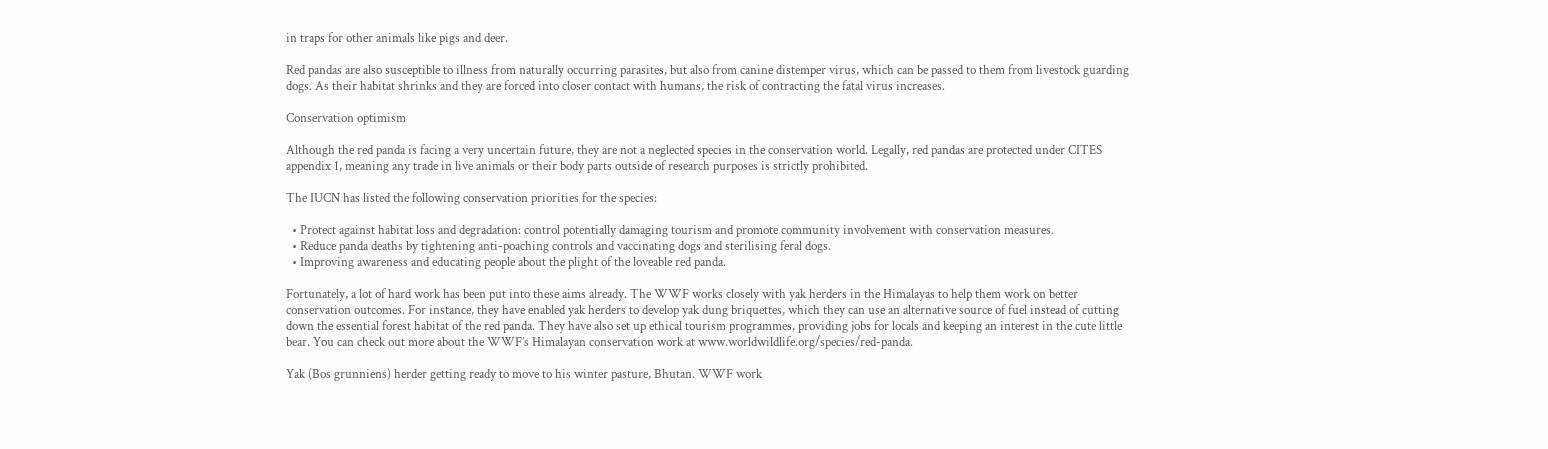in traps for other animals like pigs and deer.

Red pandas are also susceptible to illness from naturally occurring parasites, but also from canine distemper virus, which can be passed to them from livestock guarding dogs. As their habitat shrinks and they are forced into closer contact with humans, the risk of contracting the fatal virus increases.

Conservation optimism

Although the red panda is facing a very uncertain future, they are not a neglected species in the conservation world. Legally, red pandas are protected under CITES appendix 1, meaning any trade in live animals or their body parts outside of research purposes is strictly prohibited.

The IUCN has listed the following conservation priorities for the species:

  • Protect against habitat loss and degradation: control potentially damaging tourism and promote community involvement with conservation measures.
  • Reduce panda deaths by tightening anti-poaching controls and vaccinating dogs and sterilising feral dogs.
  • Improving awareness and educating people about the plight of the loveable red panda.

Fortunately, a lot of hard work has been put into these aims already. The WWF works closely with yak herders in the Himalayas to help them work on better conservation outcomes. For instance, they have enabled yak herders to develop yak dung briquettes, which they can use an alternative source of fuel instead of cutting down the essential forest habitat of the red panda. They have also set up ethical tourism programmes, providing jobs for locals and keeping an interest in the cute little bear. You can check out more about the WWF’s Himalayan conservation work at www.worldwildlife.org/species/red-panda.

Yak (Bos grunniens) herder getting ready to move to his winter pasture, Bhutan. WWF work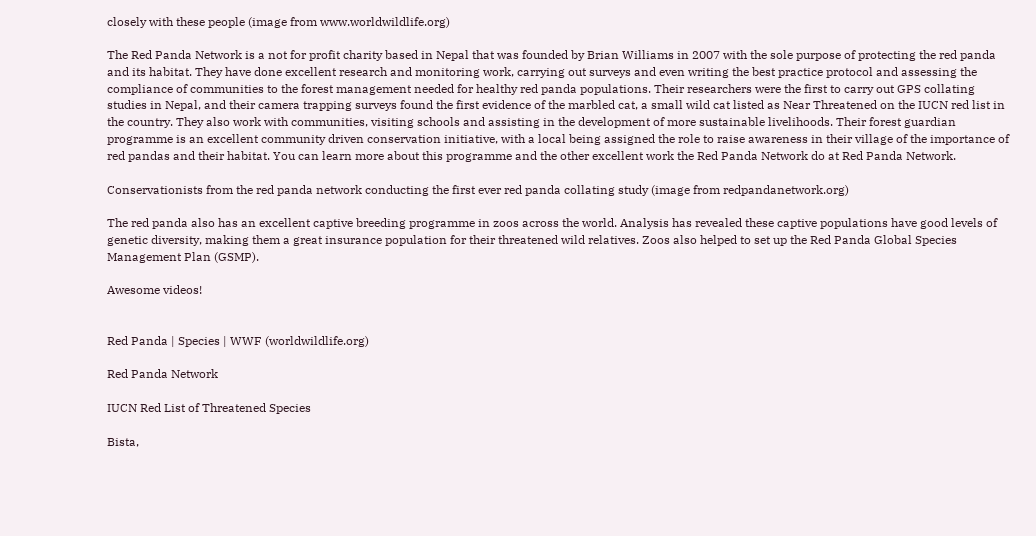closely with these people (image from www.worldwildlife.org)

The Red Panda Network is a not for profit charity based in Nepal that was founded by Brian Williams in 2007 with the sole purpose of protecting the red panda and its habitat. They have done excellent research and monitoring work, carrying out surveys and even writing the best practice protocol and assessing the compliance of communities to the forest management needed for healthy red panda populations. Their researchers were the first to carry out GPS collating studies in Nepal, and their camera trapping surveys found the first evidence of the marbled cat, a small wild cat listed as Near Threatened on the IUCN red list in the country. They also work with communities, visiting schools and assisting in the development of more sustainable livelihoods. Their forest guardian programme is an excellent community driven conservation initiative, with a local being assigned the role to raise awareness in their village of the importance of red pandas and their habitat. You can learn more about this programme and the other excellent work the Red Panda Network do at Red Panda Network.

Conservationists from the red panda network conducting the first ever red panda collating study (image from redpandanetwork.org)

The red panda also has an excellent captive breeding programme in zoos across the world. Analysis has revealed these captive populations have good levels of genetic diversity, making them a great insurance population for their threatened wild relatives. Zoos also helped to set up the Red Panda Global Species Management Plan (GSMP).

Awesome videos!


Red Panda | Species | WWF (worldwildlife.org)

Red Panda Network

IUCN Red List of Threatened Species

Bista,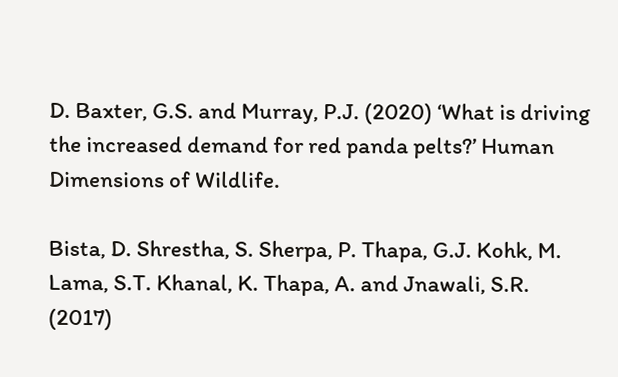D. Baxter, G.S. and Murray, P.J. (2020) ‘What is driving the increased demand for red panda pelts?’ Human Dimensions of Wildlife.

Bista, D. Shrestha, S. Sherpa, P. Thapa, G.J. Kohk, M. Lama, S.T. Khanal, K. Thapa, A. and Jnawali, S.R. (2017)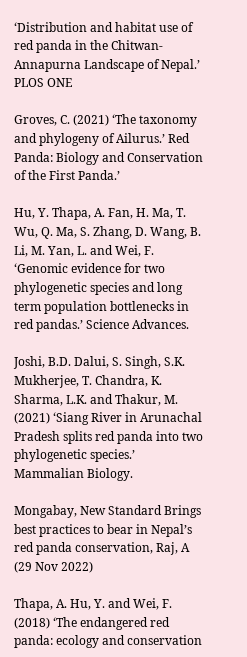‘Distribution and habitat use of red panda in the Chitwan-Annapurna Landscape of Nepal.’ PLOS ONE

Groves, C. (2021) ‘The taxonomy and phylogeny of Ailurus.’ Red Panda: Biology and Conservation of the First Panda.’

Hu, Y. Thapa, A. Fan, H. Ma, T. Wu, Q. Ma, S. Zhang, D. Wang, B. Li, M. Yan, L. and Wei, F. ‘Genomic evidence for two phylogenetic species and long term population bottlenecks in red pandas.’ Science Advances.

Joshi, B.D. Dalui, S. Singh, S.K. Mukherjee, T. Chandra, K. Sharma, L.K. and Thakur, M. (2021) ‘Siang River in Arunachal Pradesh splits red panda into two phylogenetic species.’ Mammalian Biology.

Mongabay, New Standard Brings best practices to bear in Nepal’s red panda conservation, Raj, A (29 Nov 2022)

Thapa, A. Hu, Y. and Wei, F. (2018) ‘The endangered red panda: ecology and conservation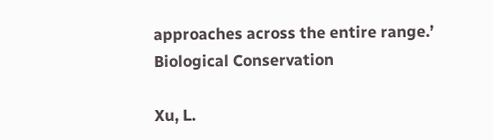approaches across the entire range.’ Biological Conservation

Xu, L.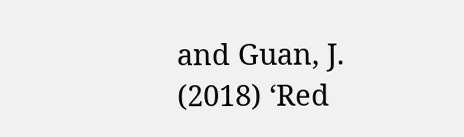and Guan, J. (2018) ‘Red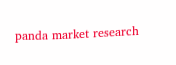panda market research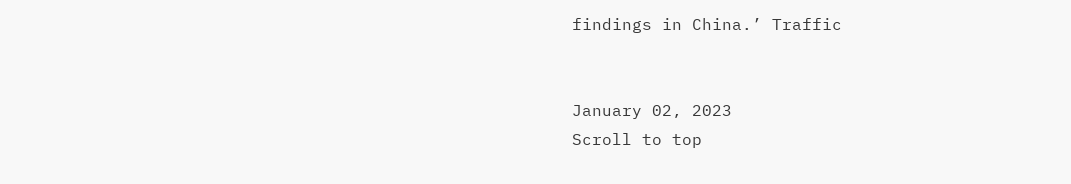findings in China.’ Traffic


January 02, 2023
Scroll to top